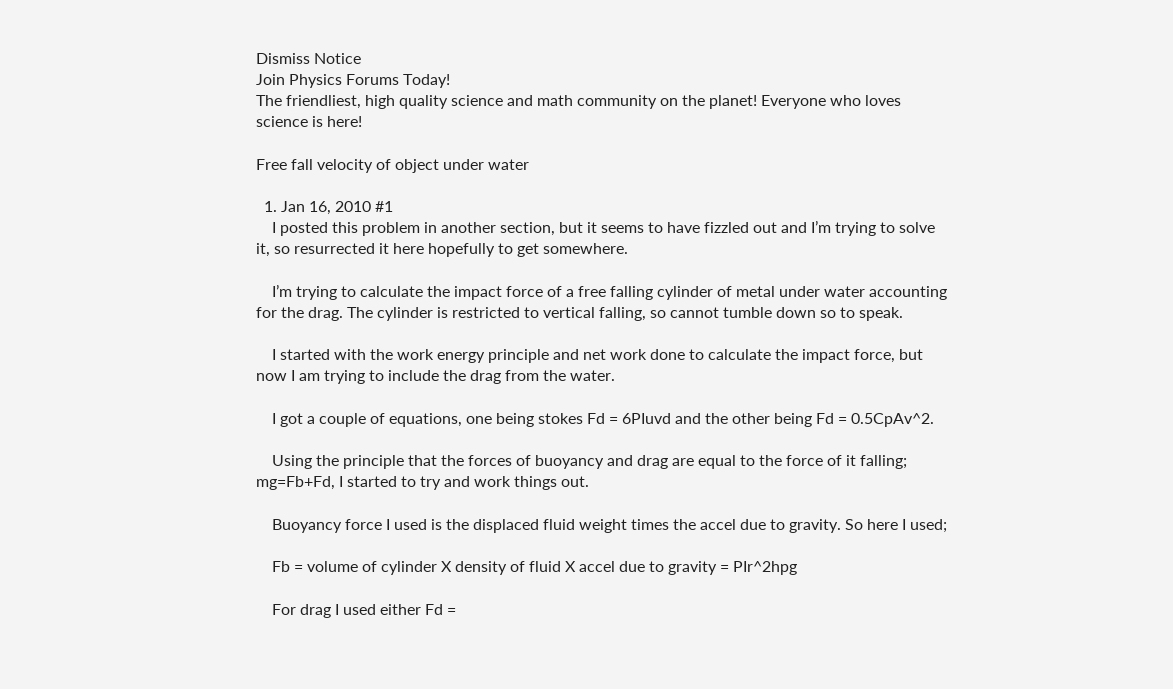Dismiss Notice
Join Physics Forums Today!
The friendliest, high quality science and math community on the planet! Everyone who loves science is here!

Free fall velocity of object under water

  1. Jan 16, 2010 #1
    I posted this problem in another section, but it seems to have fizzled out and I’m trying to solve it, so resurrected it here hopefully to get somewhere.

    I’m trying to calculate the impact force of a free falling cylinder of metal under water accounting for the drag. The cylinder is restricted to vertical falling, so cannot tumble down so to speak.

    I started with the work energy principle and net work done to calculate the impact force, but now I am trying to include the drag from the water.

    I got a couple of equations, one being stokes Fd = 6PIuvd and the other being Fd = 0.5CpAv^2.

    Using the principle that the forces of buoyancy and drag are equal to the force of it falling; mg=Fb+Fd, I started to try and work things out.

    Buoyancy force I used is the displaced fluid weight times the accel due to gravity. So here I used;

    Fb = volume of cylinder X density of fluid X accel due to gravity = PIr^2hpg

    For drag I used either Fd =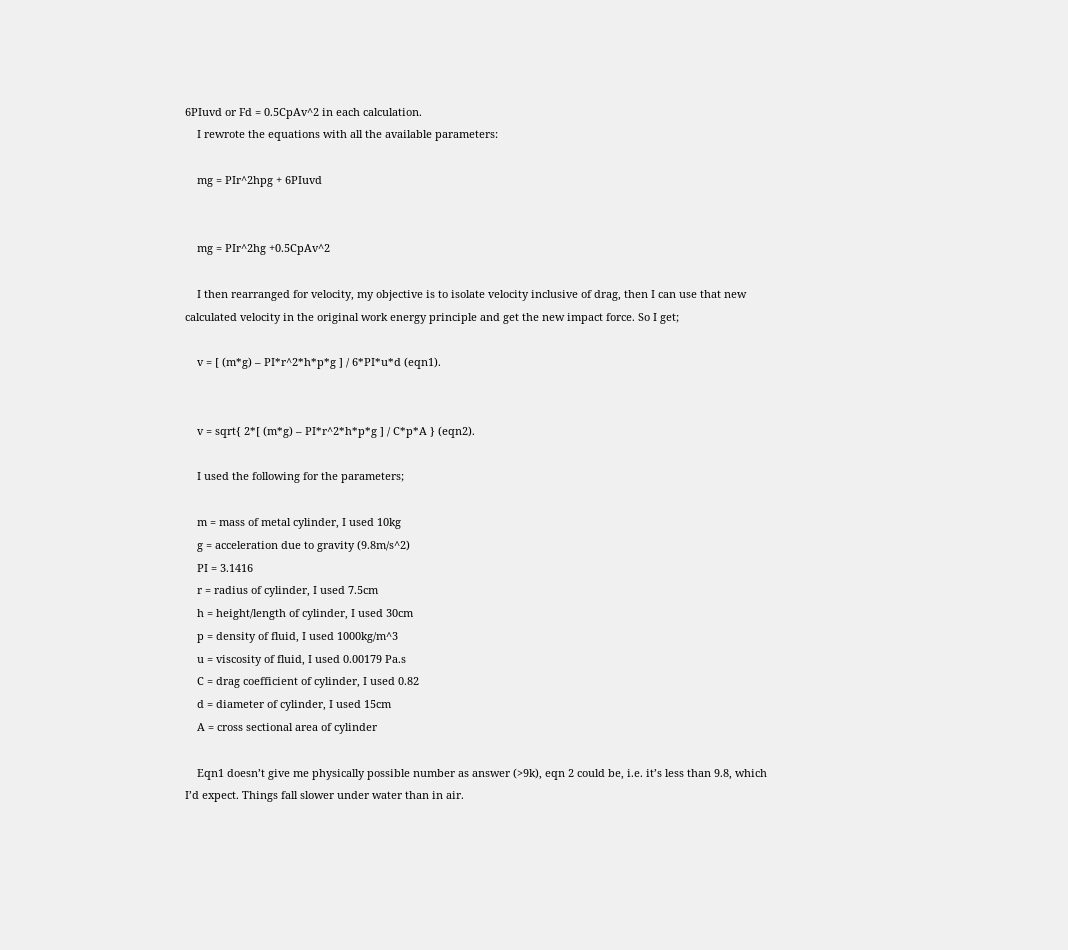6PIuvd or Fd = 0.5CpAv^2 in each calculation.
    I rewrote the equations with all the available parameters:

    mg = PIr^2hpg + 6PIuvd


    mg = PIr^2hg +0.5CpAv^2

    I then rearranged for velocity, my objective is to isolate velocity inclusive of drag, then I can use that new calculated velocity in the original work energy principle and get the new impact force. So I get;

    v = [ (m*g) – PI*r^2*h*p*g ] / 6*PI*u*d (eqn1).


    v = sqrt{ 2*[ (m*g) – PI*r^2*h*p*g ] / C*p*A } (eqn2).

    I used the following for the parameters;

    m = mass of metal cylinder, I used 10kg
    g = acceleration due to gravity (9.8m/s^2)
    PI = 3.1416
    r = radius of cylinder, I used 7.5cm
    h = height/length of cylinder, I used 30cm
    p = density of fluid, I used 1000kg/m^3
    u = viscosity of fluid, I used 0.00179 Pa.s
    C = drag coefficient of cylinder, I used 0.82
    d = diameter of cylinder, I used 15cm
    A = cross sectional area of cylinder

    Eqn1 doesn’t give me physically possible number as answer (>9k), eqn 2 could be, i.e. it’s less than 9.8, which I’d expect. Things fall slower under water than in air.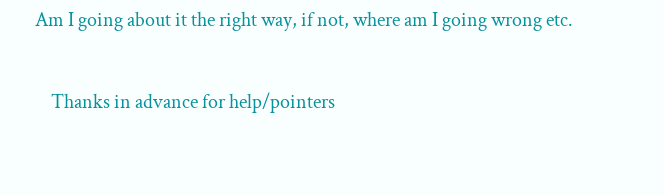Am I going about it the right way, if not, where am I going wrong etc.

    Thanks in advance for help/pointers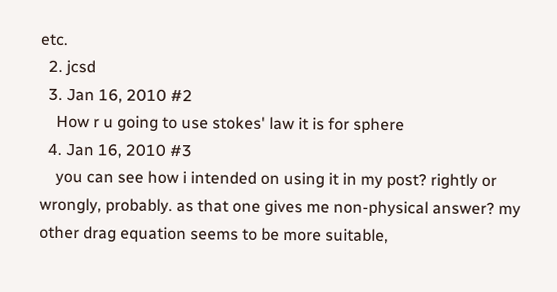etc.
  2. jcsd
  3. Jan 16, 2010 #2
    How r u going to use stokes' law it is for sphere
  4. Jan 16, 2010 #3
    you can see how i intended on using it in my post? rightly or wrongly, probably. as that one gives me non-physical answer? my other drag equation seems to be more suitable,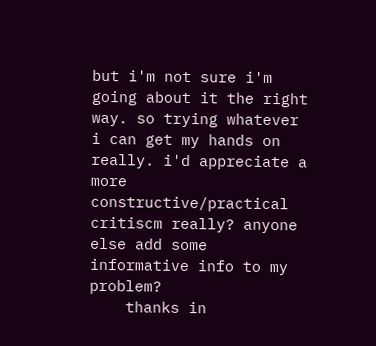but i'm not sure i'm going about it the right way. so trying whatever i can get my hands on really. i'd appreciate a more constructive/practical critiscm really? anyone else add some informative info to my problem?
    thanks in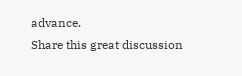advance.
Share this great discussion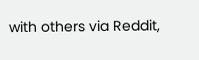with others via Reddit,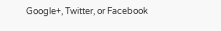Google+, Twitter, or Facebook